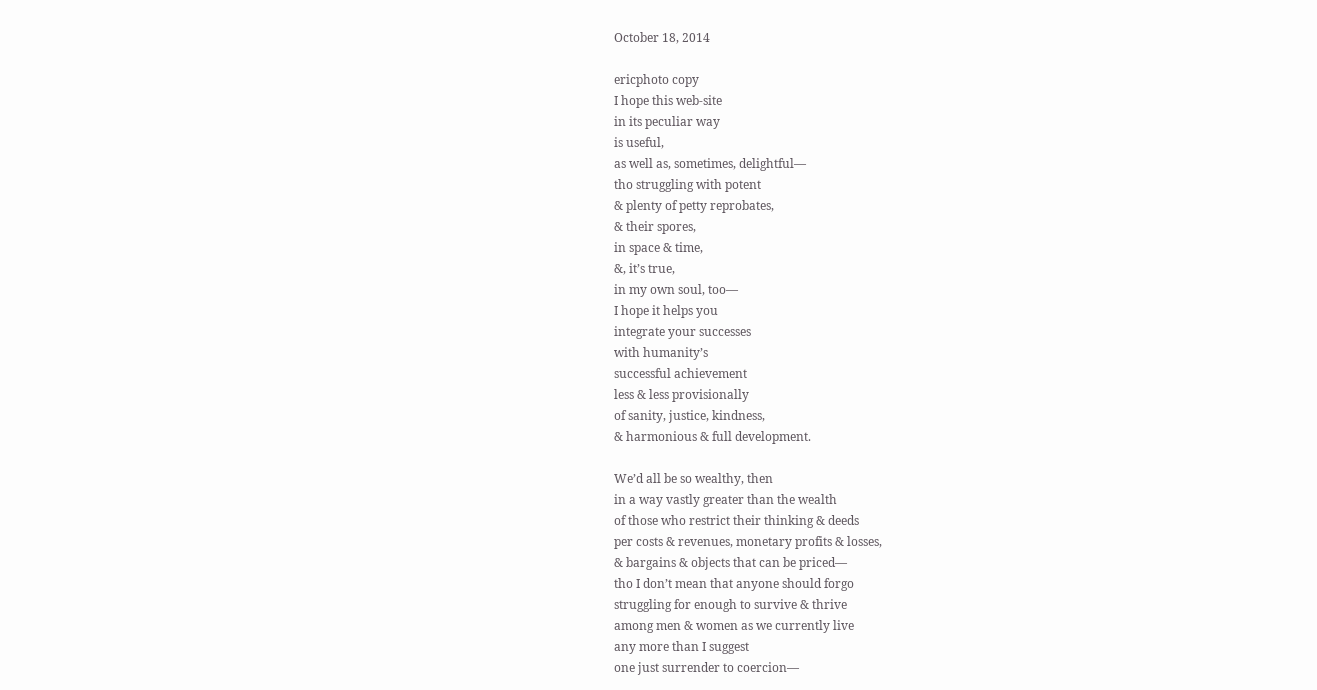October 18, 2014

ericphoto copy
I hope this web-site
in its peculiar way
is useful,
as well as, sometimes, delightful—
tho struggling with potent
& plenty of petty reprobates,
& their spores,
in space & time,
&, it’s true,
in my own soul, too—
I hope it helps you
integrate your successes
with humanity’s
successful achievement
less & less provisionally
of sanity, justice, kindness,
& harmonious & full development.

We’d all be so wealthy, then
in a way vastly greater than the wealth
of those who restrict their thinking & deeds
per costs & revenues, monetary profits & losses,
& bargains & objects that can be priced—
tho I don’t mean that anyone should forgo
struggling for enough to survive & thrive
among men & women as we currently live
any more than I suggest
one just surrender to coercion—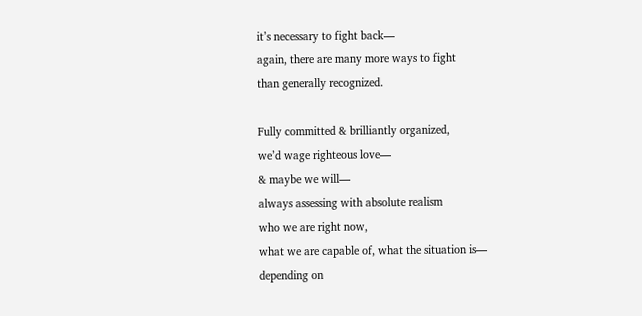it’s necessary to fight back—
again, there are many more ways to fight
than generally recognized.

Fully committed & brilliantly organized,
we’d wage righteous love—
& maybe we will—
always assessing with absolute realism
who we are right now,
what we are capable of, what the situation is—
depending on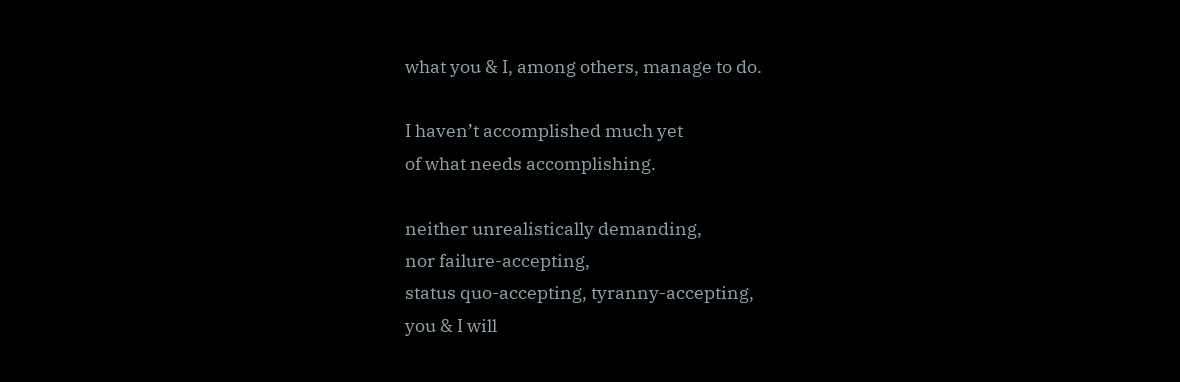what you & I, among others, manage to do.

I haven’t accomplished much yet
of what needs accomplishing.

neither unrealistically demanding,
nor failure-accepting,
status quo-accepting, tyranny-accepting,
you & I will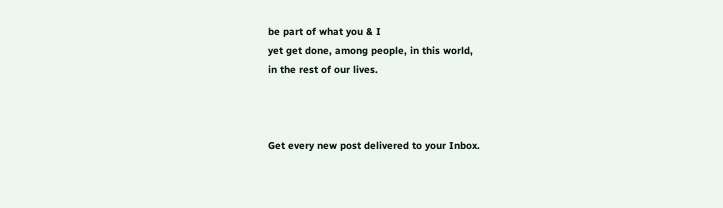be part of what you & I
yet get done, among people, in this world,
in the rest of our lives.



Get every new post delivered to your Inbox.